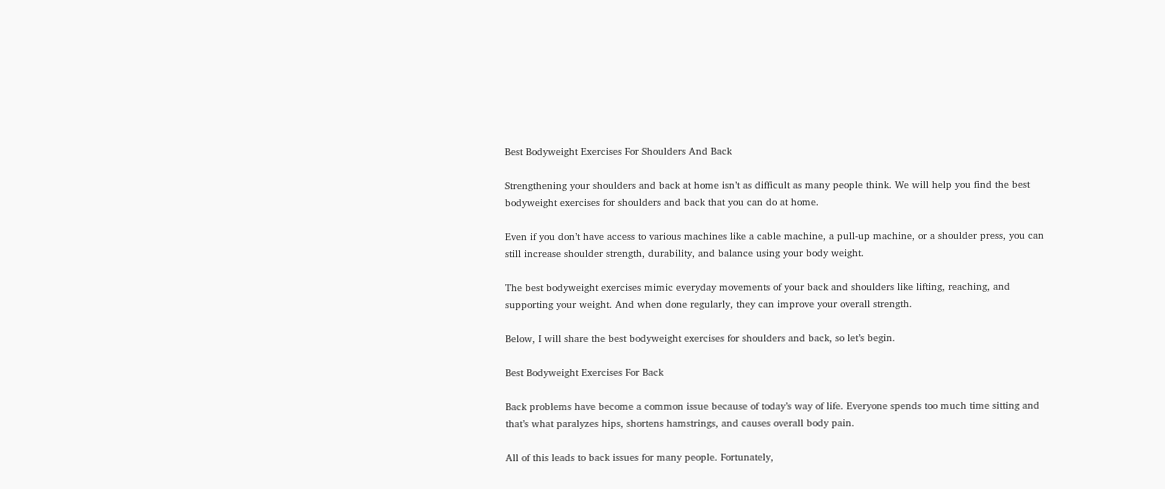Best Bodyweight Exercises For Shoulders And Back

Strengthening your shoulders and back at home isn’t as difficult as many people think. We will help you find the best bodyweight exercises for shoulders and back that you can do at home.

Even if you don’t have access to various machines like a cable machine, a pull-up machine, or a shoulder press, you can still increase shoulder strength, durability, and balance using your body weight.

The best bodyweight exercises mimic everyday movements of your back and shoulders like lifting, reaching, and supporting your weight. And when done regularly, they can improve your overall strength.

Below, I will share the best bodyweight exercises for shoulders and back, so let’s begin.

Best Bodyweight Exercises For Back

Back problems have become a common issue because of today’s way of life. Everyone spends too much time sitting and that’s what paralyzes hips, shortens hamstrings, and causes overall body pain.

All of this leads to back issues for many people. Fortunately,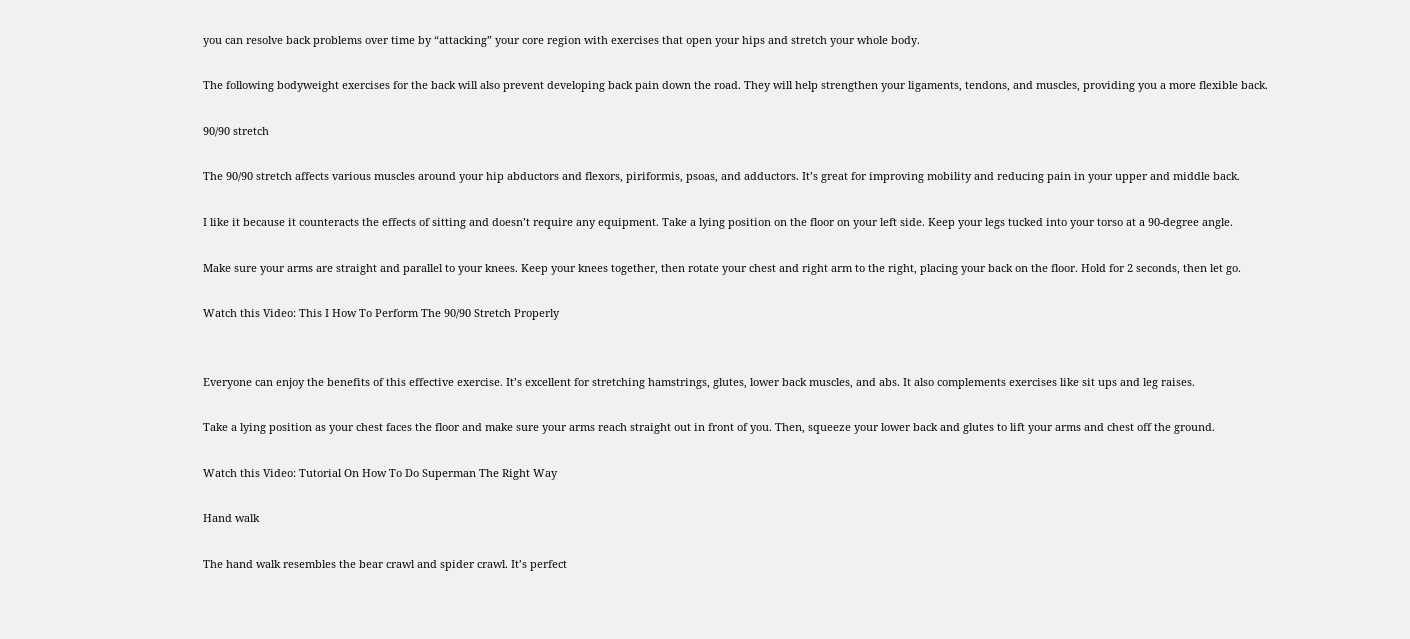you can resolve back problems over time by “attacking” your core region with exercises that open your hips and stretch your whole body.

The following bodyweight exercises for the back will also prevent developing back pain down the road. They will help strengthen your ligaments, tendons, and muscles, providing you a more flexible back.

90/90 stretch

The 90/90 stretch affects various muscles around your hip abductors and flexors, piriformis, psoas, and adductors. It’s great for improving mobility and reducing pain in your upper and middle back.

I like it because it counteracts the effects of sitting and doesn’t require any equipment. Take a lying position on the floor on your left side. Keep your legs tucked into your torso at a 90-degree angle.

Make sure your arms are straight and parallel to your knees. Keep your knees together, then rotate your chest and right arm to the right, placing your back on the floor. Hold for 2 seconds, then let go.

Watch this Video: This I How To Perform The 90/90 Stretch Properly


Everyone can enjoy the benefits of this effective exercise. It’s excellent for stretching hamstrings, glutes, lower back muscles, and abs. It also complements exercises like sit ups and leg raises.

Take a lying position as your chest faces the floor and make sure your arms reach straight out in front of you. Then, squeeze your lower back and glutes to lift your arms and chest off the ground.

Watch this Video: Tutorial On How To Do Superman The Right Way

Hand walk

The hand walk resembles the bear crawl and spider crawl. It’s perfect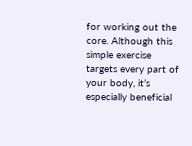for working out the core. Although this simple exercise targets every part of your body, it’s especially beneficial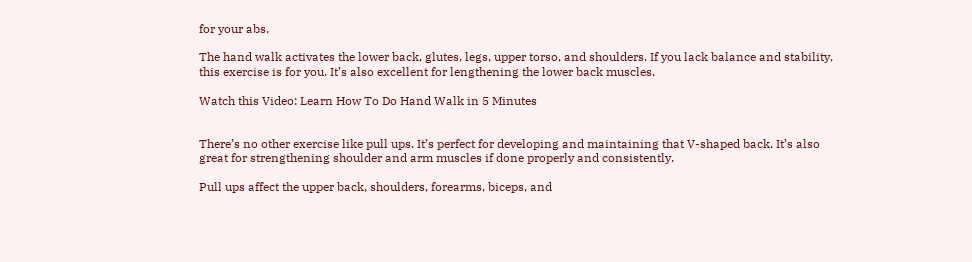for your abs.

The hand walk activates the lower back, glutes, legs, upper torso, and shoulders. If you lack balance and stability, this exercise is for you. It’s also excellent for lengthening the lower back muscles.

Watch this Video: Learn How To Do Hand Walk in 5 Minutes


There’s no other exercise like pull ups. It’s perfect for developing and maintaining that V-shaped back. It’s also great for strengthening shoulder and arm muscles if done properly and consistently.

Pull ups affect the upper back, shoulders, forearms, biceps, and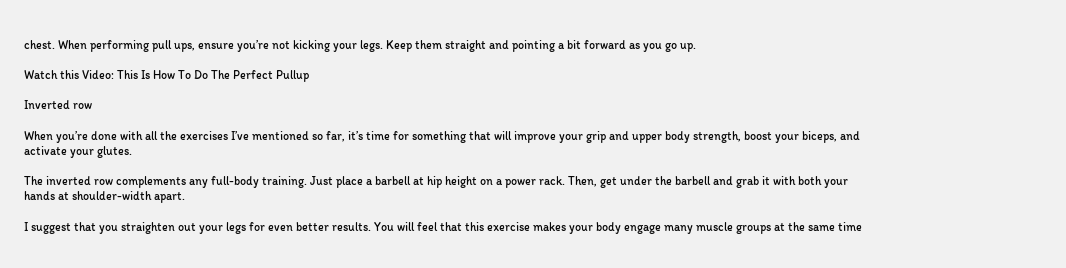chest. When performing pull ups, ensure you’re not kicking your legs. Keep them straight and pointing a bit forward as you go up.

Watch this Video: This Is How To Do The Perfect Pullup

Inverted row

When you’re done with all the exercises I’ve mentioned so far, it’s time for something that will improve your grip and upper body strength, boost your biceps, and activate your glutes.

The inverted row complements any full-body training. Just place a barbell at hip height on a power rack. Then, get under the barbell and grab it with both your hands at shoulder-width apart.

I suggest that you straighten out your legs for even better results. You will feel that this exercise makes your body engage many muscle groups at the same time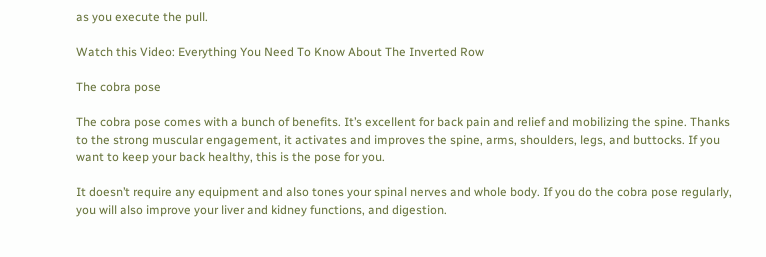as you execute the pull.

Watch this Video: Everything You Need To Know About The Inverted Row

The cobra pose

The cobra pose comes with a bunch of benefits. It’s excellent for back pain and relief and mobilizing the spine. Thanks to the strong muscular engagement, it activates and improves the spine, arms, shoulders, legs, and buttocks. If you want to keep your back healthy, this is the pose for you.

It doesn’t require any equipment and also tones your spinal nerves and whole body. If you do the cobra pose regularly, you will also improve your liver and kidney functions, and digestion.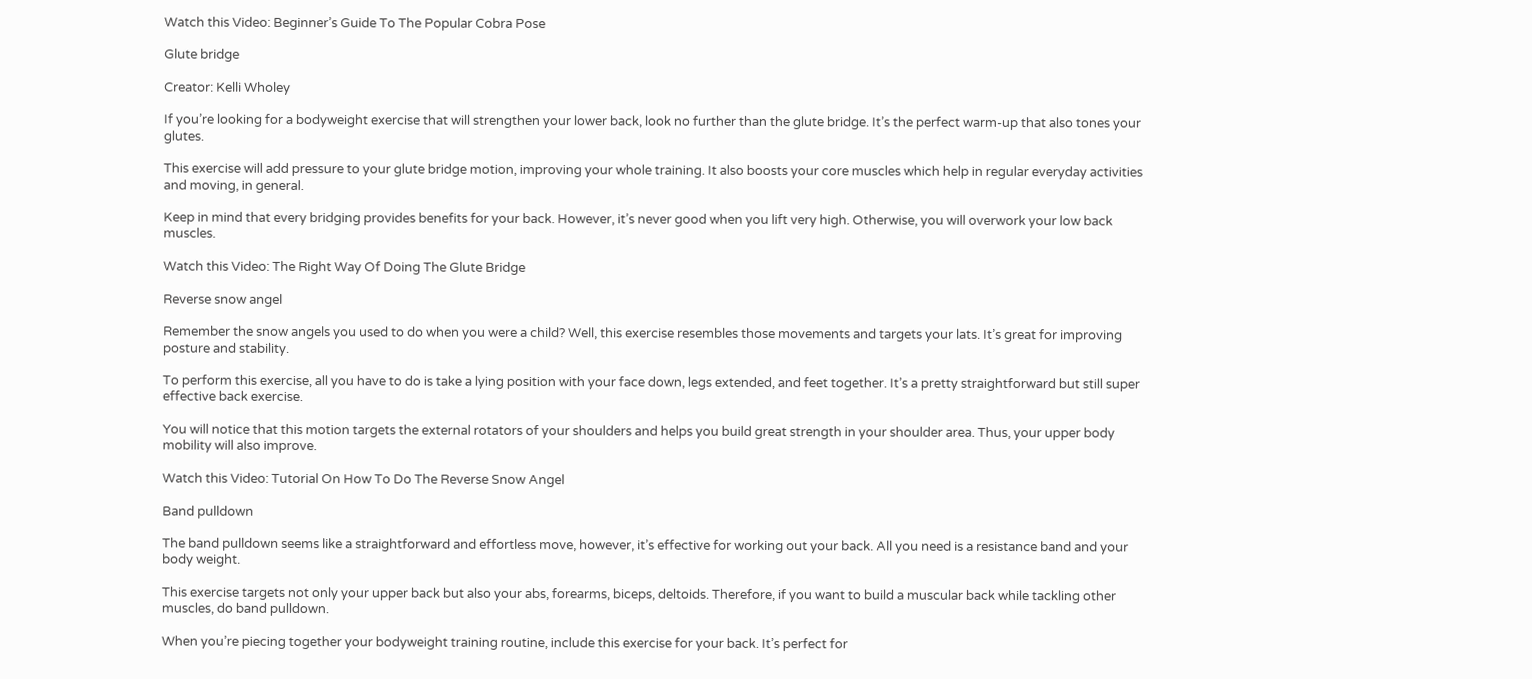Watch this Video: Beginner’s Guide To The Popular Cobra Pose

Glute bridge

Creator: Kelli Wholey

If you’re looking for a bodyweight exercise that will strengthen your lower back, look no further than the glute bridge. It’s the perfect warm-up that also tones your glutes.

This exercise will add pressure to your glute bridge motion, improving your whole training. It also boosts your core muscles which help in regular everyday activities and moving, in general.

Keep in mind that every bridging provides benefits for your back. However, it’s never good when you lift very high. Otherwise, you will overwork your low back muscles.

Watch this Video: The Right Way Of Doing The Glute Bridge

Reverse snow angel

Remember the snow angels you used to do when you were a child? Well, this exercise resembles those movements and targets your lats. It’s great for improving posture and stability.

To perform this exercise, all you have to do is take a lying position with your face down, legs extended, and feet together. It’s a pretty straightforward but still super effective back exercise.

You will notice that this motion targets the external rotators of your shoulders and helps you build great strength in your shoulder area. Thus, your upper body mobility will also improve.

Watch this Video: Tutorial On How To Do The Reverse Snow Angel

Band pulldown

The band pulldown seems like a straightforward and effortless move, however, it’s effective for working out your back. All you need is a resistance band and your body weight.

This exercise targets not only your upper back but also your abs, forearms, biceps, deltoids. Therefore, if you want to build a muscular back while tackling other muscles, do band pulldown.

When you’re piecing together your bodyweight training routine, include this exercise for your back. It’s perfect for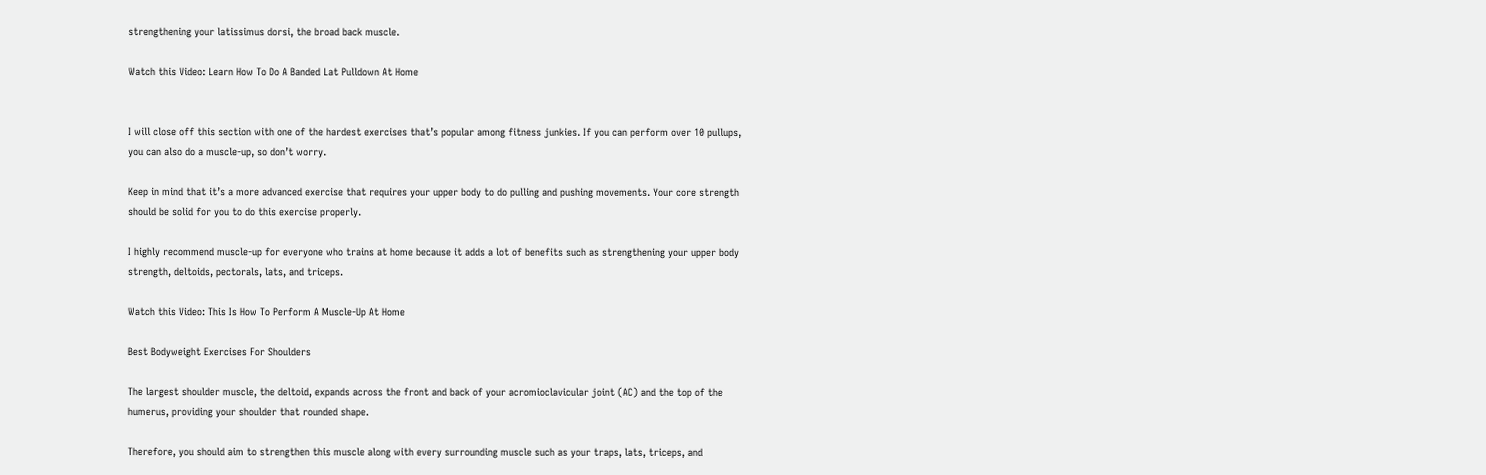strengthening your latissimus dorsi, the broad back muscle.

Watch this Video: Learn How To Do A Banded Lat Pulldown At Home


I will close off this section with one of the hardest exercises that’s popular among fitness junkies. If you can perform over 10 pullups, you can also do a muscle-up, so don’t worry.

Keep in mind that it’s a more advanced exercise that requires your upper body to do pulling and pushing movements. Your core strength should be solid for you to do this exercise properly.

I highly recommend muscle-up for everyone who trains at home because it adds a lot of benefits such as strengthening your upper body strength, deltoids, pectorals, lats, and triceps.

Watch this Video: This Is How To Perform A Muscle-Up At Home

Best Bodyweight Exercises For Shoulders

The largest shoulder muscle, the deltoid, expands across the front and back of your acromioclavicular joint (AC) and the top of the humerus, providing your shoulder that rounded shape.

Therefore, you should aim to strengthen this muscle along with every surrounding muscle such as your traps, lats, triceps, and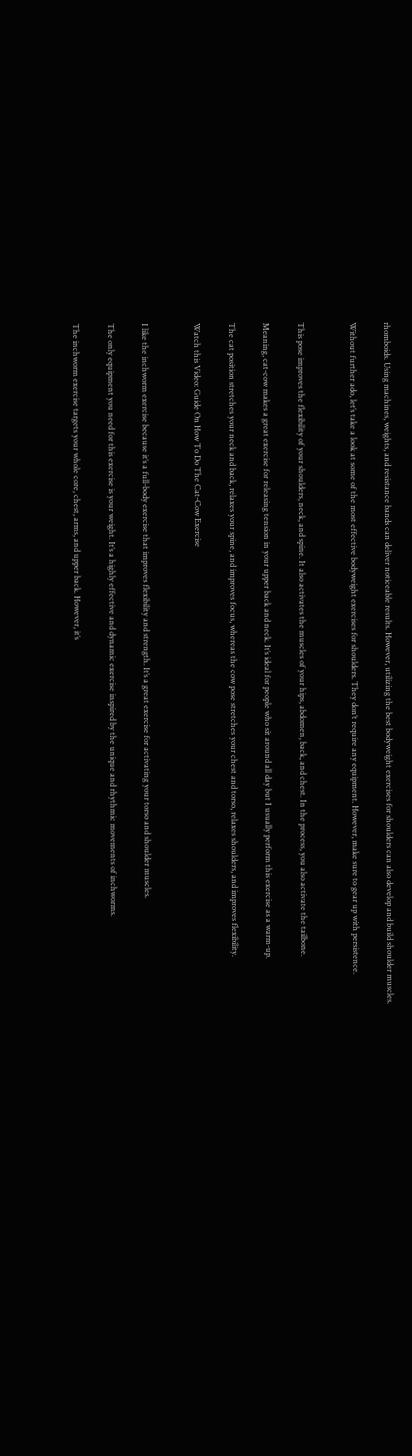rhomboids. Using machines, weights, and resistance bands can deliver noticeable results. However, utilizing the best bodyweight exercises for shoulders can also develop and build shoulder muscles.

Without further ado, let’s take a look at some of the most effective bodyweight exercises for shoulders. They don’t require any equipment. However, make sure to gear up with persistence.


This pose improves the flexibility of your shoulders, neck, and spine. It also activates the muscles of your hips, abdomen, back, and chest. In the process, you also activate the tailbone.

Meaning, cat-cow makes a great exercise for releasing tension in your upper back and neck. It’s ideal for people who sit around all day but I usually perform this exercise as a warm-up.

The cat position stretches your neck and back, relaxes your spine, and improves focus, whereas the cow pose stretches your chest and torso, relaxes shoulders, and improves flexibility.

Watch this Video: Guide On How To Do The Cat-Cow Exercise


I like the inchworm exercise because it’s a full-body exercise that improves flexibility and strength. It’s a great exercise for activating your torso and shoulder muscles.

The only equipment you need for this exercise is your weight. It’s a highly effective and dynamic exercise inspired by the unique and rhythmic movements of inchworms.

The inchworm exercise targets your whole core, chest, arms, and upper back. However, it’s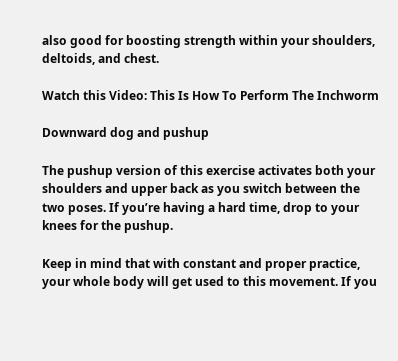also good for boosting strength within your shoulders, deltoids, and chest.

Watch this Video: This Is How To Perform The Inchworm

Downward dog and pushup

The pushup version of this exercise activates both your shoulders and upper back as you switch between the two poses. If you’re having a hard time, drop to your knees for the pushup.

Keep in mind that with constant and proper practice, your whole body will get used to this movement. If you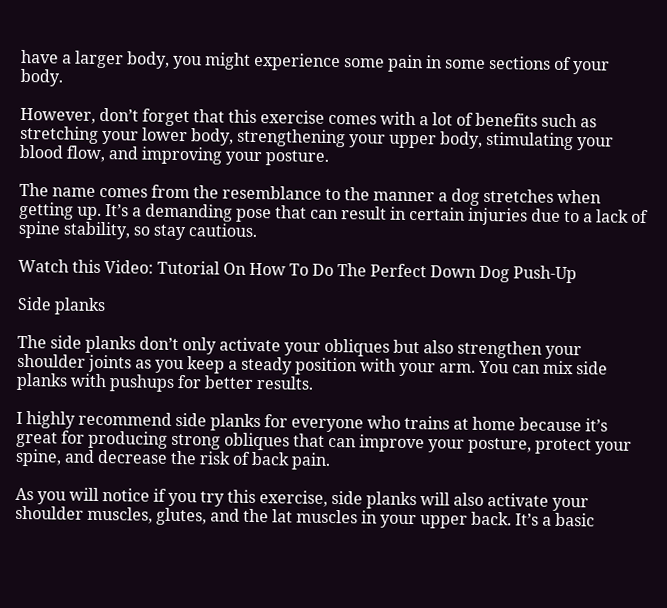have a larger body, you might experience some pain in some sections of your body.

However, don’t forget that this exercise comes with a lot of benefits such as stretching your lower body, strengthening your upper body, stimulating your blood flow, and improving your posture.

The name comes from the resemblance to the manner a dog stretches when getting up. It’s a demanding pose that can result in certain injuries due to a lack of spine stability, so stay cautious.

Watch this Video: Tutorial On How To Do The Perfect Down Dog Push-Up

Side planks

The side planks don’t only activate your obliques but also strengthen your shoulder joints as you keep a steady position with your arm. You can mix side planks with pushups for better results.

I highly recommend side planks for everyone who trains at home because it’s great for producing strong obliques that can improve your posture, protect your spine, and decrease the risk of back pain.

As you will notice if you try this exercise, side planks will also activate your shoulder muscles, glutes, and the lat muscles in your upper back. It’s a basic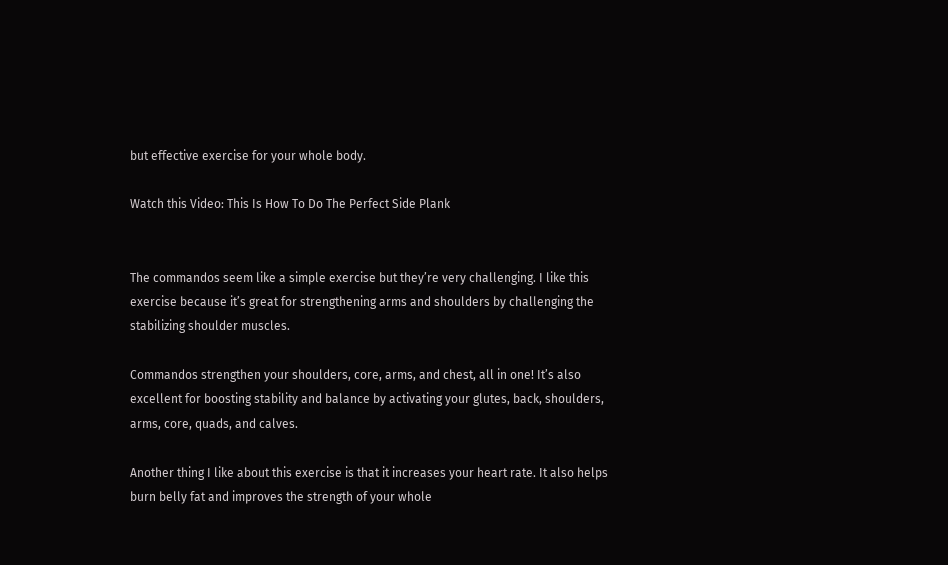but effective exercise for your whole body.

Watch this Video: This Is How To Do The Perfect Side Plank


The commandos seem like a simple exercise but they’re very challenging. I like this exercise because it’s great for strengthening arms and shoulders by challenging the stabilizing shoulder muscles.

Commandos strengthen your shoulders, core, arms, and chest, all in one! It’s also excellent for boosting stability and balance by activating your glutes, back, shoulders, arms, core, quads, and calves.

Another thing I like about this exercise is that it increases your heart rate. It also helps burn belly fat and improves the strength of your whole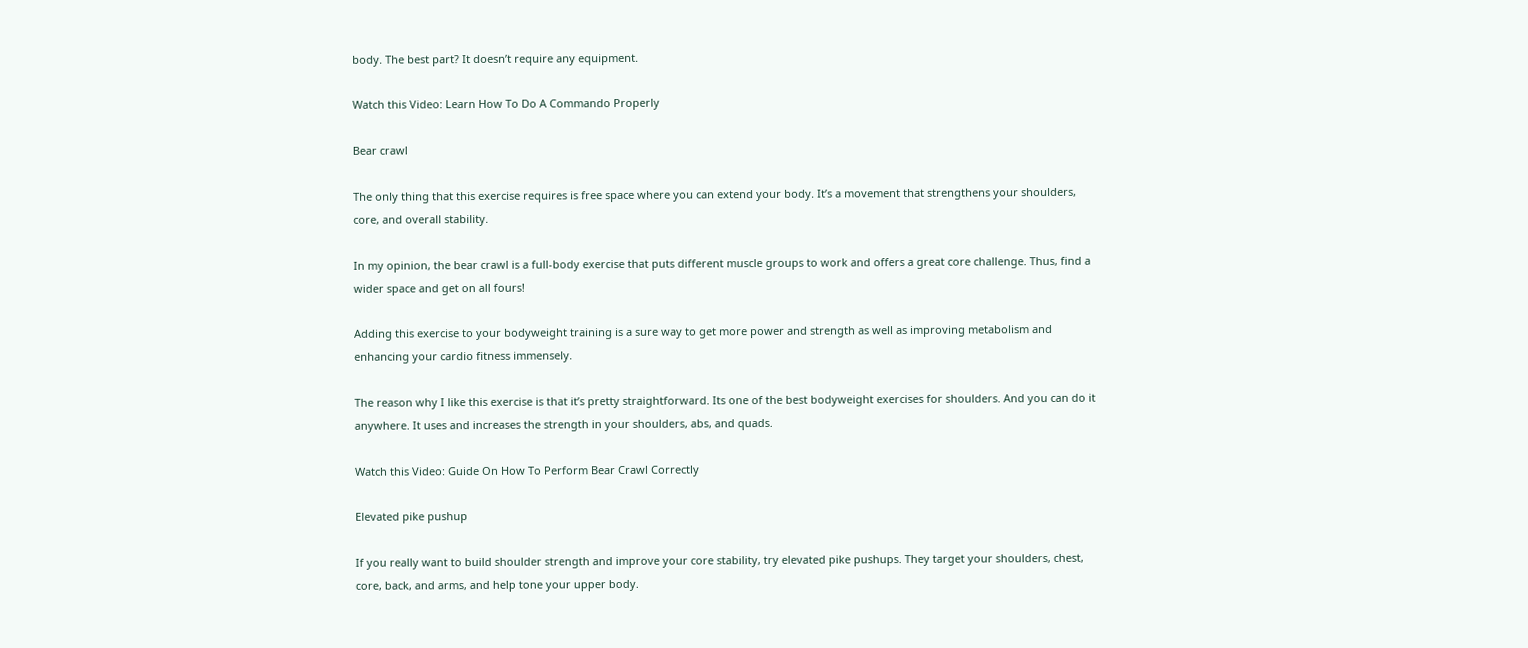body. The best part? It doesn’t require any equipment.

Watch this Video: Learn How To Do A Commando Properly

Bear crawl

The only thing that this exercise requires is free space where you can extend your body. It’s a movement that strengthens your shoulders, core, and overall stability.

In my opinion, the bear crawl is a full-body exercise that puts different muscle groups to work and offers a great core challenge. Thus, find a wider space and get on all fours!

Adding this exercise to your bodyweight training is a sure way to get more power and strength as well as improving metabolism and enhancing your cardio fitness immensely.

The reason why I like this exercise is that it’s pretty straightforward. Its one of the best bodyweight exercises for shoulders. And you can do it anywhere. It uses and increases the strength in your shoulders, abs, and quads.

Watch this Video: Guide On How To Perform Bear Crawl Correctly

Elevated pike pushup

If you really want to build shoulder strength and improve your core stability, try elevated pike pushups. They target your shoulders, chest, core, back, and arms, and help tone your upper body.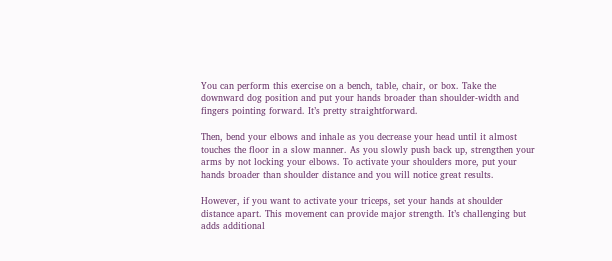You can perform this exercise on a bench, table, chair, or box. Take the downward dog position and put your hands broader than shoulder-width and fingers pointing forward. It’s pretty straightforward.

Then, bend your elbows and inhale as you decrease your head until it almost touches the floor in a slow manner. As you slowly push back up, strengthen your arms by not locking your elbows. To activate your shoulders more, put your hands broader than shoulder distance and you will notice great results.

However, if you want to activate your triceps, set your hands at shoulder distance apart. This movement can provide major strength. It’s challenging but adds additional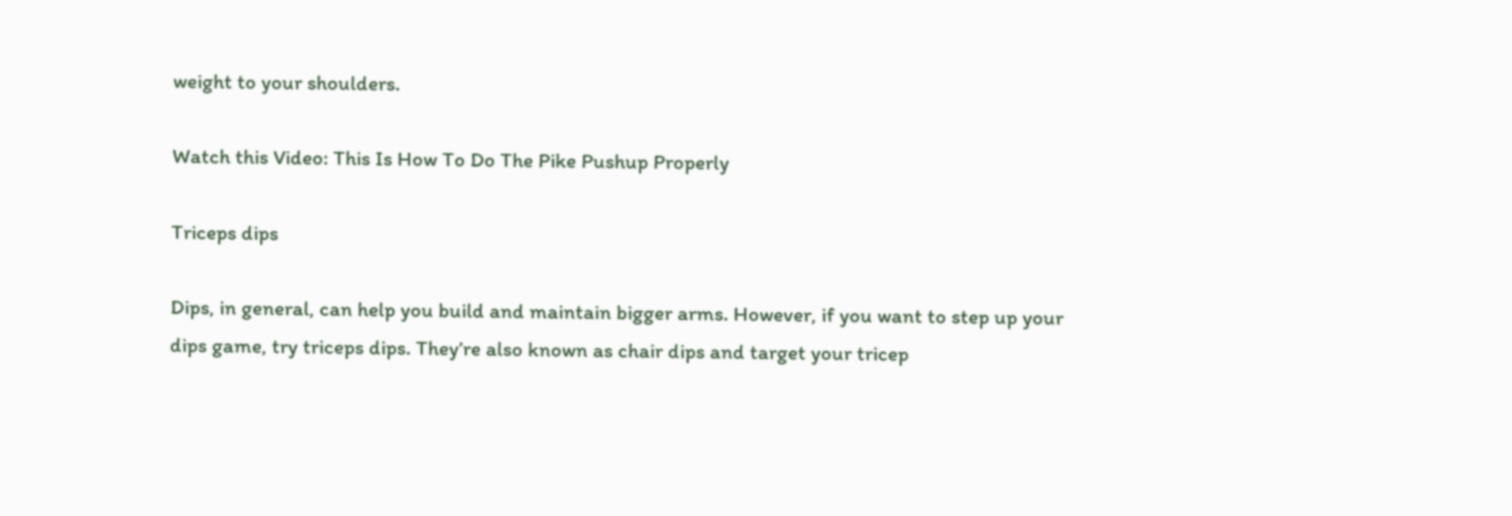weight to your shoulders.

Watch this Video: This Is How To Do The Pike Pushup Properly

Triceps dips

Dips, in general, can help you build and maintain bigger arms. However, if you want to step up your dips game, try triceps dips. They’re also known as chair dips and target your tricep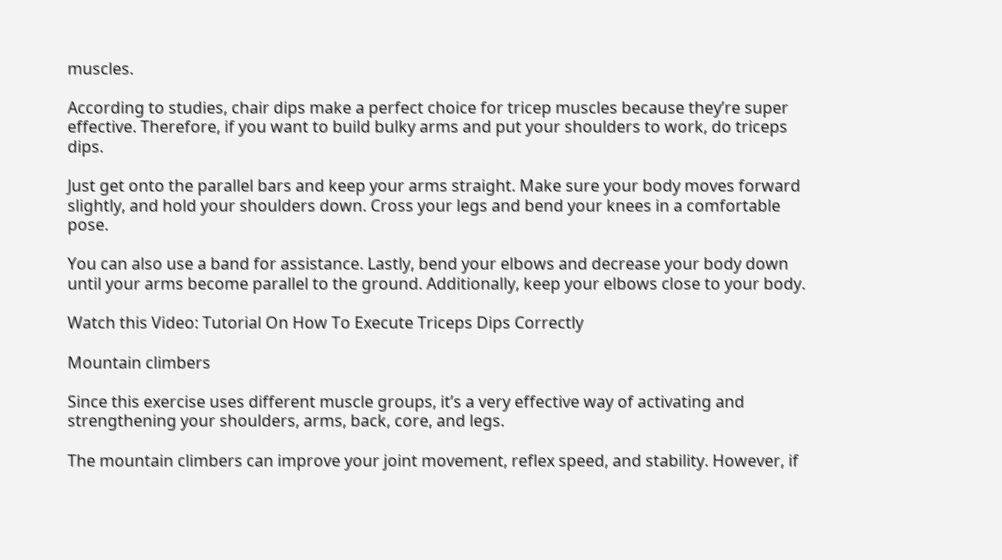muscles.

According to studies, chair dips make a perfect choice for tricep muscles because they’re super effective. Therefore, if you want to build bulky arms and put your shoulders to work, do triceps dips.

Just get onto the parallel bars and keep your arms straight. Make sure your body moves forward slightly, and hold your shoulders down. Cross your legs and bend your knees in a comfortable pose.

You can also use a band for assistance. Lastly, bend your elbows and decrease your body down until your arms become parallel to the ground. Additionally, keep your elbows close to your body.

Watch this Video: Tutorial On How To Execute Triceps Dips Correctly

Mountain climbers

Since this exercise uses different muscle groups, it’s a very effective way of activating and strengthening your shoulders, arms, back, core, and legs.

The mountain climbers can improve your joint movement, reflex speed, and stability. However, if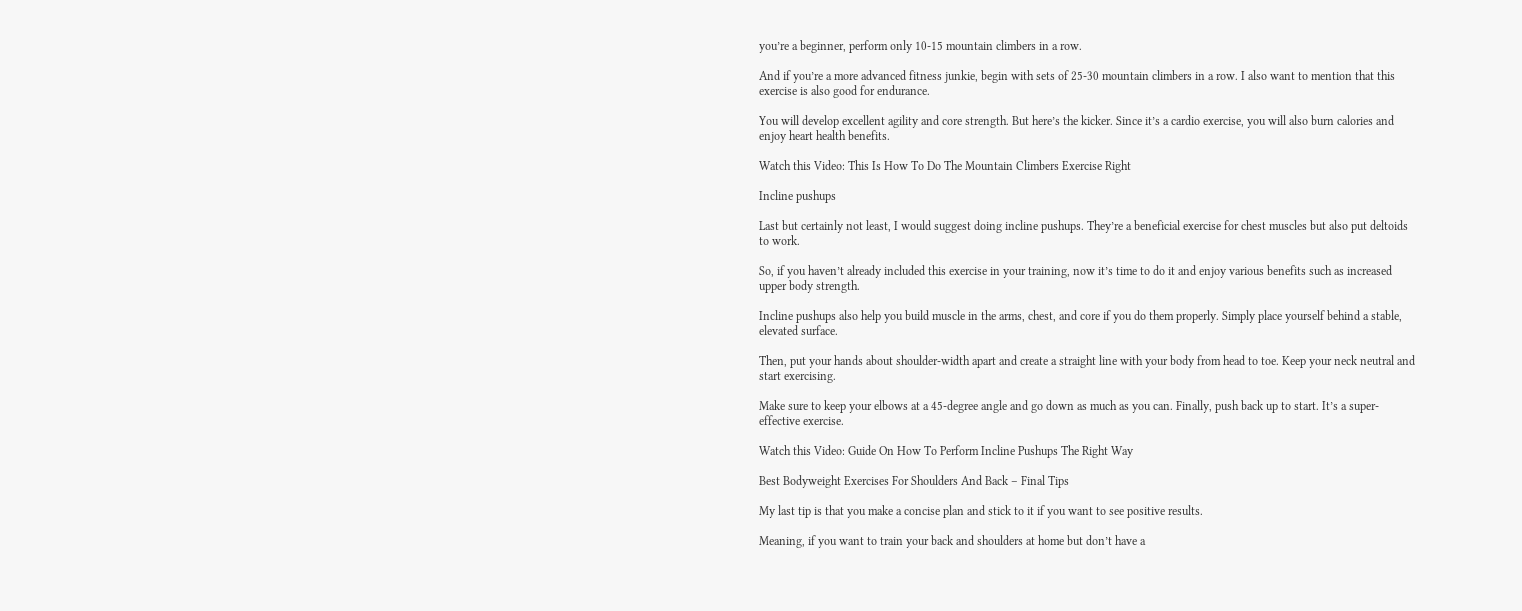you’re a beginner, perform only 10-15 mountain climbers in a row.

And if you’re a more advanced fitness junkie, begin with sets of 25-30 mountain climbers in a row. I also want to mention that this exercise is also good for endurance.

You will develop excellent agility and core strength. But here’s the kicker. Since it’s a cardio exercise, you will also burn calories and enjoy heart health benefits.

Watch this Video: This Is How To Do The Mountain Climbers Exercise Right

Incline pushups

Last but certainly not least, I would suggest doing incline pushups. They’re a beneficial exercise for chest muscles but also put deltoids to work.

So, if you haven’t already included this exercise in your training, now it’s time to do it and enjoy various benefits such as increased upper body strength.

Incline pushups also help you build muscle in the arms, chest, and core if you do them properly. Simply place yourself behind a stable, elevated surface.

Then, put your hands about shoulder-width apart and create a straight line with your body from head to toe. Keep your neck neutral and start exercising.

Make sure to keep your elbows at a 45-degree angle and go down as much as you can. Finally, push back up to start. It’s a super-effective exercise.

Watch this Video: Guide On How To Perform Incline Pushups The Right Way

Best Bodyweight Exercises For Shoulders And Back – Final Tips

My last tip is that you make a concise plan and stick to it if you want to see positive results.

Meaning, if you want to train your back and shoulders at home but don’t have a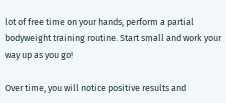lot of free time on your hands, perform a partial bodyweight training routine. Start small and work your way up as you go!

Over time, you will notice positive results and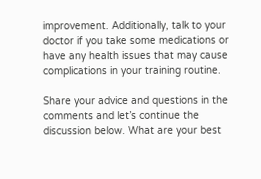improvement. Additionally, talk to your doctor if you take some medications or have any health issues that may cause complications in your training routine.

Share your advice and questions in the comments and let’s continue the discussion below. What are your best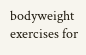bodyweight exercises for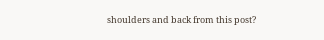shoulders and back from this post?